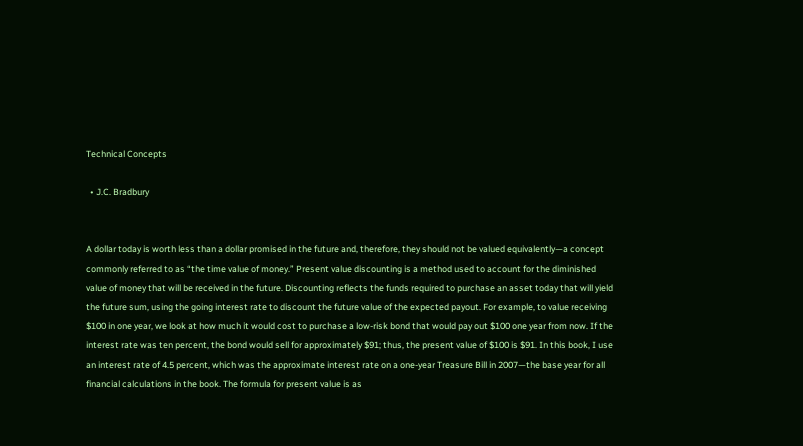Technical Concepts

  • J.C. Bradbury


A dollar today is worth less than a dollar promised in the future and, therefore, they should not be valued equivalently—a concept commonly referred to as “the time value of money.” Present value discounting is a method used to account for the diminished value of money that will be received in the future. Discounting reflects the funds required to purchase an asset today that will yield the future sum, using the going interest rate to discount the future value of the expected payout. For example, to value receiving $100 in one year, we look at how much it would cost to purchase a low-risk bond that would pay out $100 one year from now. If the interest rate was ten percent, the bond would sell for approximately $91; thus, the present value of $100 is $91. In this book, I use an interest rate of 4.5 percent, which was the approximate interest rate on a one-year Treasure Bill in 2007—the base year for all financial calculations in the book. The formula for present value is as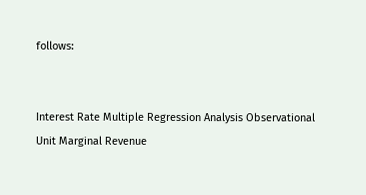follows:


Interest Rate Multiple Regression Analysis Observational Unit Marginal Revenue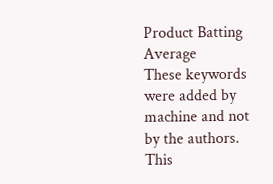Product Batting Average
These keywords were added by machine and not by the authors. This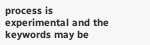process is experimental and the keywords may be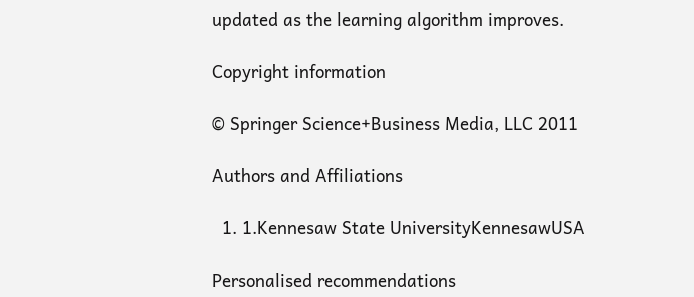updated as the learning algorithm improves.

Copyright information

© Springer Science+Business Media, LLC 2011

Authors and Affiliations

  1. 1.Kennesaw State UniversityKennesawUSA

Personalised recommendations